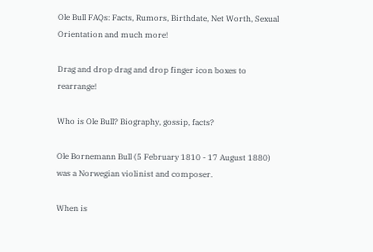Ole Bull FAQs: Facts, Rumors, Birthdate, Net Worth, Sexual Orientation and much more!

Drag and drop drag and drop finger icon boxes to rearrange!

Who is Ole Bull? Biography, gossip, facts?

Ole Bornemann Bull (5 February 1810 - 17 August 1880) was a Norwegian violinist and composer.

When is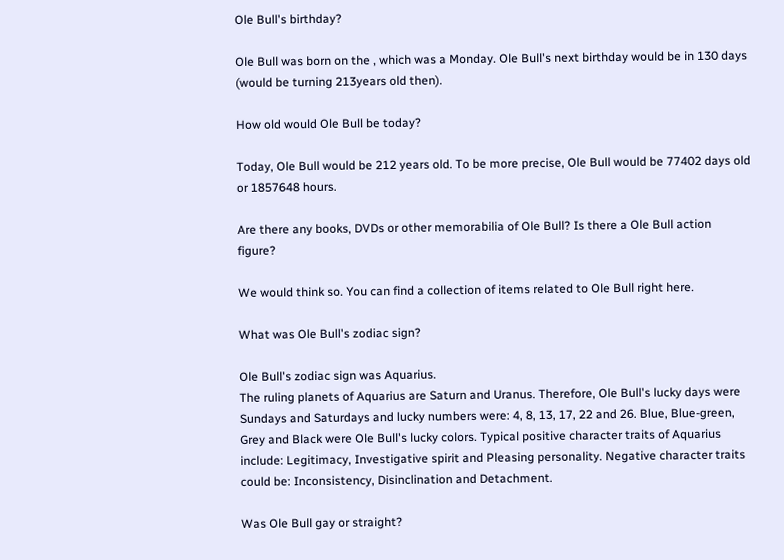Ole Bull's birthday?

Ole Bull was born on the , which was a Monday. Ole Bull's next birthday would be in 130 days (would be turning 213years old then).

How old would Ole Bull be today?

Today, Ole Bull would be 212 years old. To be more precise, Ole Bull would be 77402 days old or 1857648 hours.

Are there any books, DVDs or other memorabilia of Ole Bull? Is there a Ole Bull action figure?

We would think so. You can find a collection of items related to Ole Bull right here.

What was Ole Bull's zodiac sign?

Ole Bull's zodiac sign was Aquarius.
The ruling planets of Aquarius are Saturn and Uranus. Therefore, Ole Bull's lucky days were Sundays and Saturdays and lucky numbers were: 4, 8, 13, 17, 22 and 26. Blue, Blue-green, Grey and Black were Ole Bull's lucky colors. Typical positive character traits of Aquarius include: Legitimacy, Investigative spirit and Pleasing personality. Negative character traits could be: Inconsistency, Disinclination and Detachment.

Was Ole Bull gay or straight?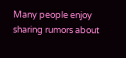Many people enjoy sharing rumors about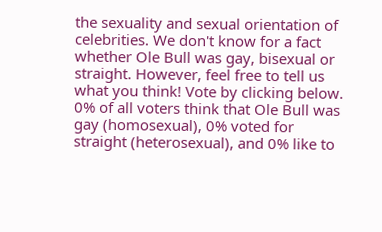the sexuality and sexual orientation of celebrities. We don't know for a fact whether Ole Bull was gay, bisexual or straight. However, feel free to tell us what you think! Vote by clicking below.
0% of all voters think that Ole Bull was gay (homosexual), 0% voted for straight (heterosexual), and 0% like to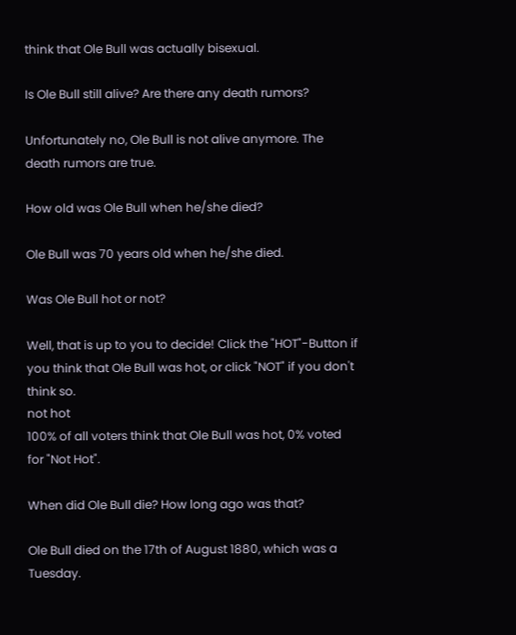think that Ole Bull was actually bisexual.

Is Ole Bull still alive? Are there any death rumors?

Unfortunately no, Ole Bull is not alive anymore. The death rumors are true.

How old was Ole Bull when he/she died?

Ole Bull was 70 years old when he/she died.

Was Ole Bull hot or not?

Well, that is up to you to decide! Click the "HOT"-Button if you think that Ole Bull was hot, or click "NOT" if you don't think so.
not hot
100% of all voters think that Ole Bull was hot, 0% voted for "Not Hot".

When did Ole Bull die? How long ago was that?

Ole Bull died on the 17th of August 1880, which was a Tuesday.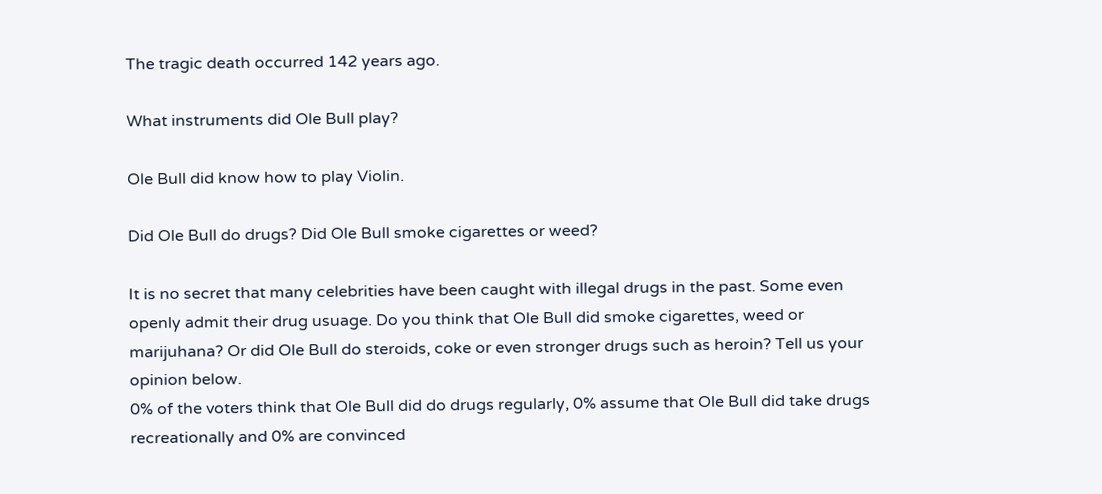The tragic death occurred 142 years ago.

What instruments did Ole Bull play?

Ole Bull did know how to play Violin.

Did Ole Bull do drugs? Did Ole Bull smoke cigarettes or weed?

It is no secret that many celebrities have been caught with illegal drugs in the past. Some even openly admit their drug usuage. Do you think that Ole Bull did smoke cigarettes, weed or marijuhana? Or did Ole Bull do steroids, coke or even stronger drugs such as heroin? Tell us your opinion below.
0% of the voters think that Ole Bull did do drugs regularly, 0% assume that Ole Bull did take drugs recreationally and 0% are convinced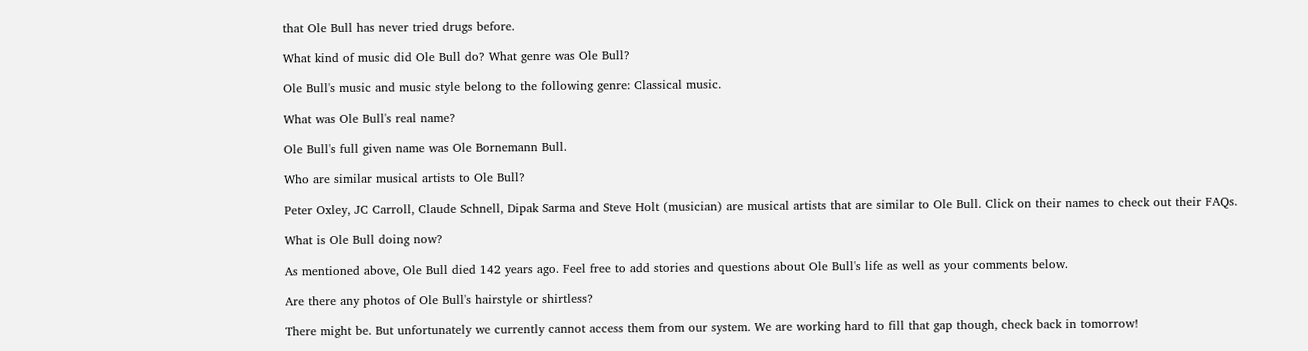that Ole Bull has never tried drugs before.

What kind of music did Ole Bull do? What genre was Ole Bull?

Ole Bull's music and music style belong to the following genre: Classical music.

What was Ole Bull's real name?

Ole Bull's full given name was Ole Bornemann Bull.

Who are similar musical artists to Ole Bull?

Peter Oxley, JC Carroll, Claude Schnell, Dipak Sarma and Steve Holt (musician) are musical artists that are similar to Ole Bull. Click on their names to check out their FAQs.

What is Ole Bull doing now?

As mentioned above, Ole Bull died 142 years ago. Feel free to add stories and questions about Ole Bull's life as well as your comments below.

Are there any photos of Ole Bull's hairstyle or shirtless?

There might be. But unfortunately we currently cannot access them from our system. We are working hard to fill that gap though, check back in tomorrow!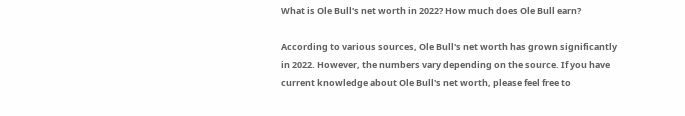What is Ole Bull's net worth in 2022? How much does Ole Bull earn?

According to various sources, Ole Bull's net worth has grown significantly in 2022. However, the numbers vary depending on the source. If you have current knowledge about Ole Bull's net worth, please feel free to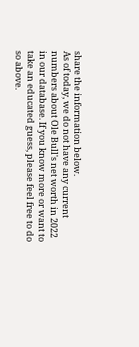share the information below.
As of today, we do not have any current numbers about Ole Bull's net worth in 2022 in our database. If you know more or want to take an educated guess, please feel free to do so above.